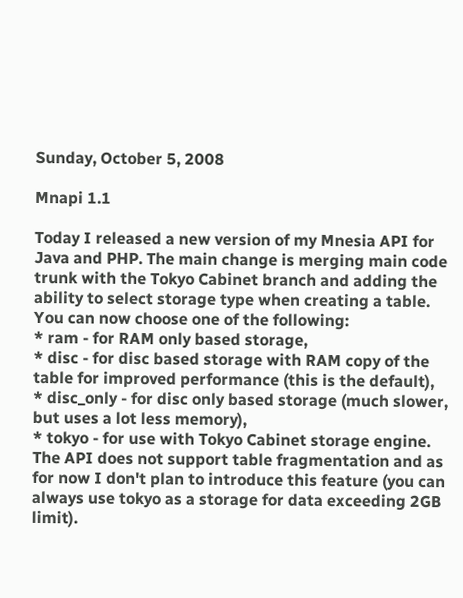Sunday, October 5, 2008

Mnapi 1.1

Today I released a new version of my Mnesia API for Java and PHP. The main change is merging main code trunk with the Tokyo Cabinet branch and adding the ability to select storage type when creating a table. You can now choose one of the following:
* ram - for RAM only based storage,
* disc - for disc based storage with RAM copy of the table for improved performance (this is the default),
* disc_only - for disc only based storage (much slower, but uses a lot less memory),
* tokyo - for use with Tokyo Cabinet storage engine.
The API does not support table fragmentation and as for now I don't plan to introduce this feature (you can always use tokyo as a storage for data exceeding 2GB limit).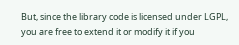But, since the library code is licensed under LGPL, you are free to extend it or modify it if you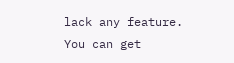lack any feature.
You can get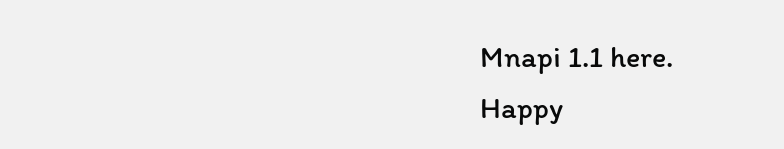Mnapi 1.1 here.
Happy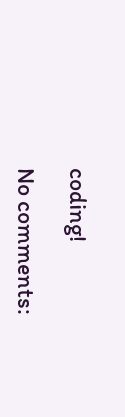coding!

No comments: